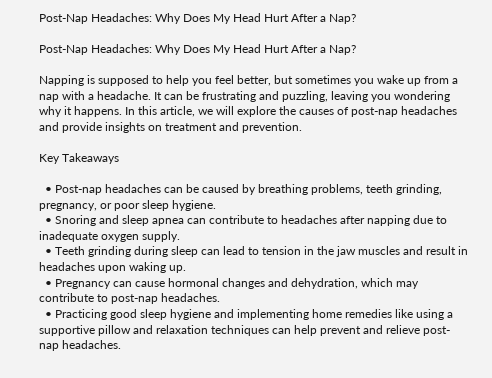Post-Nap Headaches: Why Does My Head Hurt After a Nap?

Post-Nap Headaches: Why Does My Head Hurt After a Nap?

Napping is supposed to help you feel better, but sometimes you wake up from a nap with a headache. It can be frustrating and puzzling, leaving you wondering why it happens. In this article, we will explore the causes of post-nap headaches and provide insights on treatment and prevention.

Key Takeaways

  • Post-nap headaches can be caused by breathing problems, teeth grinding, pregnancy, or poor sleep hygiene.
  • Snoring and sleep apnea can contribute to headaches after napping due to inadequate oxygen supply.
  • Teeth grinding during sleep can lead to tension in the jaw muscles and result in headaches upon waking up.
  • Pregnancy can cause hormonal changes and dehydration, which may contribute to post-nap headaches.
  • Practicing good sleep hygiene and implementing home remedies like using a supportive pillow and relaxation techniques can help prevent and relieve post-nap headaches.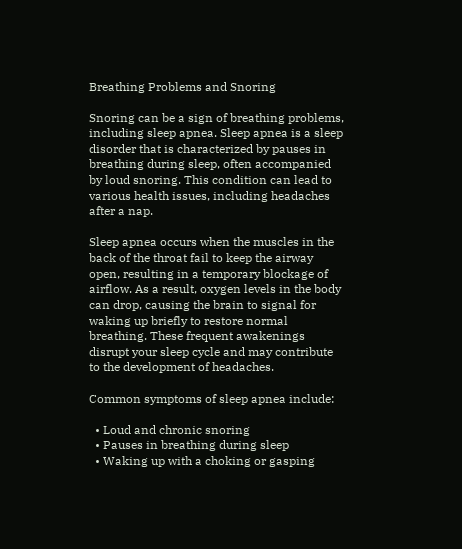Breathing Problems and Snoring

Snoring can be a sign of breathing problems, including sleep apnea. Sleep apnea is a sleep disorder that is characterized by pauses in breathing during sleep, often accompanied by loud snoring. This condition can lead to various health issues, including headaches after a nap.

Sleep apnea occurs when the muscles in the back of the throat fail to keep the airway open, resulting in a temporary blockage of airflow. As a result, oxygen levels in the body can drop, causing the brain to signal for waking up briefly to restore normal breathing. These frequent awakenings disrupt your sleep cycle and may contribute to the development of headaches.

Common symptoms of sleep apnea include:

  • Loud and chronic snoring
  • Pauses in breathing during sleep
  • Waking up with a choking or gasping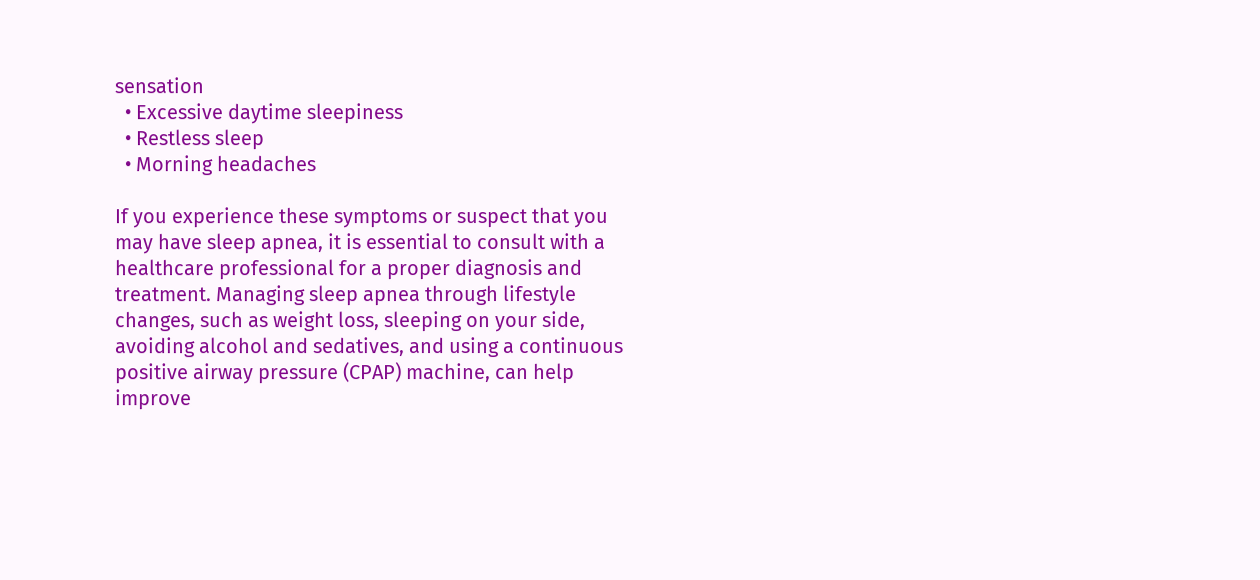sensation
  • Excessive daytime sleepiness
  • Restless sleep
  • Morning headaches

If you experience these symptoms or suspect that you may have sleep apnea, it is essential to consult with a healthcare professional for a proper diagnosis and treatment. Managing sleep apnea through lifestyle changes, such as weight loss, sleeping on your side, avoiding alcohol and sedatives, and using a continuous positive airway pressure (CPAP) machine, can help improve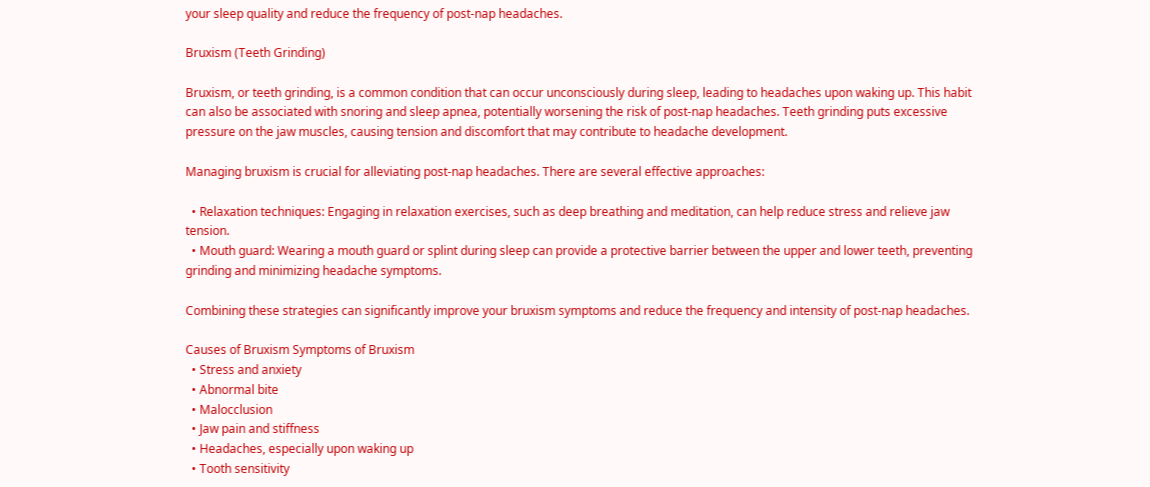your sleep quality and reduce the frequency of post-nap headaches.

Bruxism (Teeth Grinding)

Bruxism, or teeth grinding, is a common condition that can occur unconsciously during sleep, leading to headaches upon waking up. This habit can also be associated with snoring and sleep apnea, potentially worsening the risk of post-nap headaches. Teeth grinding puts excessive pressure on the jaw muscles, causing tension and discomfort that may contribute to headache development.

Managing bruxism is crucial for alleviating post-nap headaches. There are several effective approaches:

  • Relaxation techniques: Engaging in relaxation exercises, such as deep breathing and meditation, can help reduce stress and relieve jaw tension.
  • Mouth guard: Wearing a mouth guard or splint during sleep can provide a protective barrier between the upper and lower teeth, preventing grinding and minimizing headache symptoms.

Combining these strategies can significantly improve your bruxism symptoms and reduce the frequency and intensity of post-nap headaches.

Causes of Bruxism Symptoms of Bruxism
  • Stress and anxiety
  • Abnormal bite
  • Malocclusion
  • Jaw pain and stiffness
  • Headaches, especially upon waking up
  • Tooth sensitivity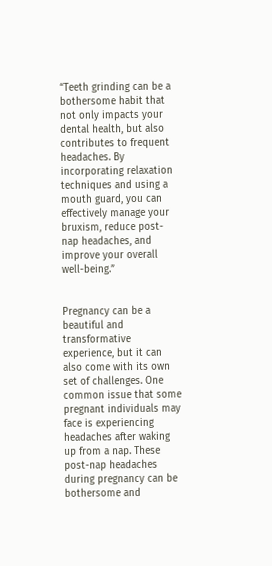“Teeth grinding can be a bothersome habit that not only impacts your dental health, but also contributes to frequent headaches. By incorporating relaxation techniques and using a mouth guard, you can effectively manage your bruxism, reduce post-nap headaches, and improve your overall well-being.”


Pregnancy can be a beautiful and transformative experience, but it can also come with its own set of challenges. One common issue that some pregnant individuals may face is experiencing headaches after waking up from a nap. These post-nap headaches during pregnancy can be bothersome and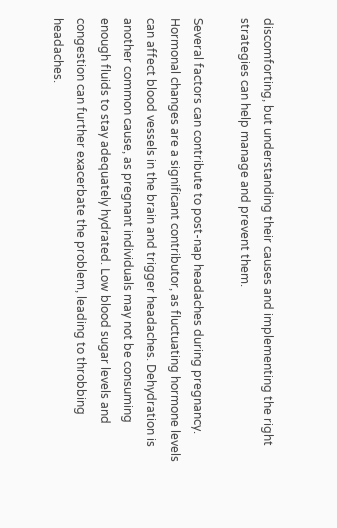discomforting, but understanding their causes and implementing the right strategies can help manage and prevent them.

Several factors can contribute to post-nap headaches during pregnancy. Hormonal changes are a significant contributor, as fluctuating hormone levels can affect blood vessels in the brain and trigger headaches. Dehydration is another common cause, as pregnant individuals may not be consuming enough fluids to stay adequately hydrated. Low blood sugar levels and congestion can further exacerbate the problem, leading to throbbing headaches.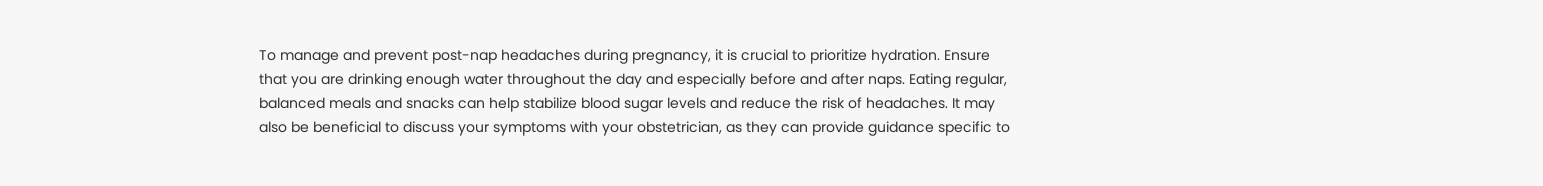To manage and prevent post-nap headaches during pregnancy, it is crucial to prioritize hydration. Ensure that you are drinking enough water throughout the day and especially before and after naps. Eating regular, balanced meals and snacks can help stabilize blood sugar levels and reduce the risk of headaches. It may also be beneficial to discuss your symptoms with your obstetrician, as they can provide guidance specific to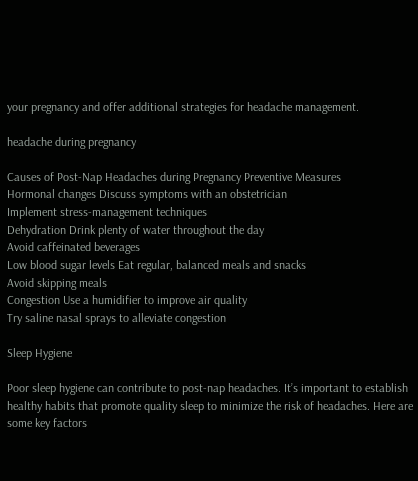your pregnancy and offer additional strategies for headache management.

headache during pregnancy

Causes of Post-Nap Headaches during Pregnancy Preventive Measures
Hormonal changes Discuss symptoms with an obstetrician
Implement stress-management techniques
Dehydration Drink plenty of water throughout the day
Avoid caffeinated beverages
Low blood sugar levels Eat regular, balanced meals and snacks
Avoid skipping meals
Congestion Use a humidifier to improve air quality
Try saline nasal sprays to alleviate congestion

Sleep Hygiene

Poor sleep hygiene can contribute to post-nap headaches. It’s important to establish healthy habits that promote quality sleep to minimize the risk of headaches. Here are some key factors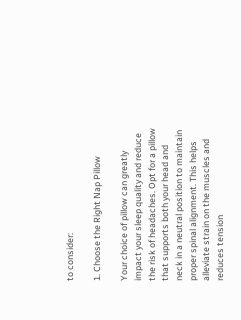to consider:

1. Choose the Right Nap Pillow

Your choice of pillow can greatly impact your sleep quality and reduce the risk of headaches. Opt for a pillow that supports both your head and neck in a neutral position to maintain proper spinal alignment. This helps alleviate strain on the muscles and reduces tension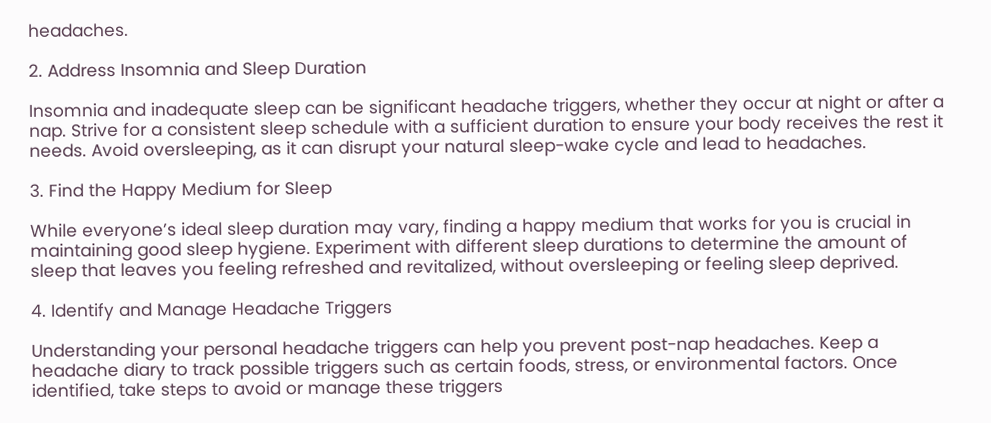headaches.

2. Address Insomnia and Sleep Duration

Insomnia and inadequate sleep can be significant headache triggers, whether they occur at night or after a nap. Strive for a consistent sleep schedule with a sufficient duration to ensure your body receives the rest it needs. Avoid oversleeping, as it can disrupt your natural sleep-wake cycle and lead to headaches.

3. Find the Happy Medium for Sleep

While everyone’s ideal sleep duration may vary, finding a happy medium that works for you is crucial in maintaining good sleep hygiene. Experiment with different sleep durations to determine the amount of sleep that leaves you feeling refreshed and revitalized, without oversleeping or feeling sleep deprived.

4. Identify and Manage Headache Triggers

Understanding your personal headache triggers can help you prevent post-nap headaches. Keep a headache diary to track possible triggers such as certain foods, stress, or environmental factors. Once identified, take steps to avoid or manage these triggers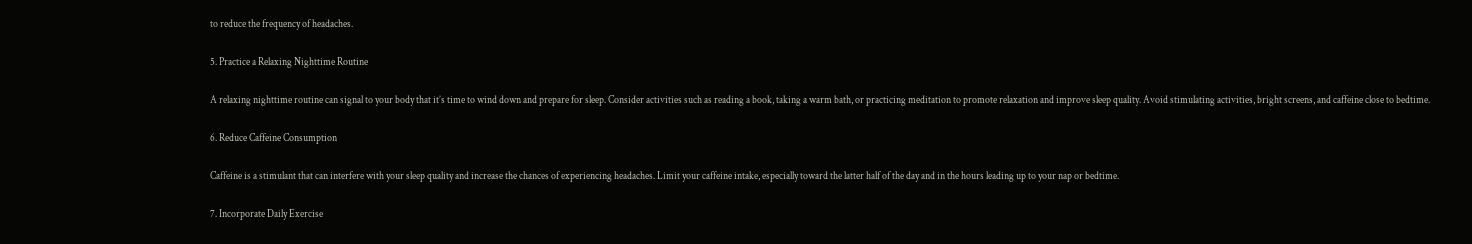to reduce the frequency of headaches.

5. Practice a Relaxing Nighttime Routine

A relaxing nighttime routine can signal to your body that it’s time to wind down and prepare for sleep. Consider activities such as reading a book, taking a warm bath, or practicing meditation to promote relaxation and improve sleep quality. Avoid stimulating activities, bright screens, and caffeine close to bedtime.

6. Reduce Caffeine Consumption

Caffeine is a stimulant that can interfere with your sleep quality and increase the chances of experiencing headaches. Limit your caffeine intake, especially toward the latter half of the day and in the hours leading up to your nap or bedtime.

7. Incorporate Daily Exercise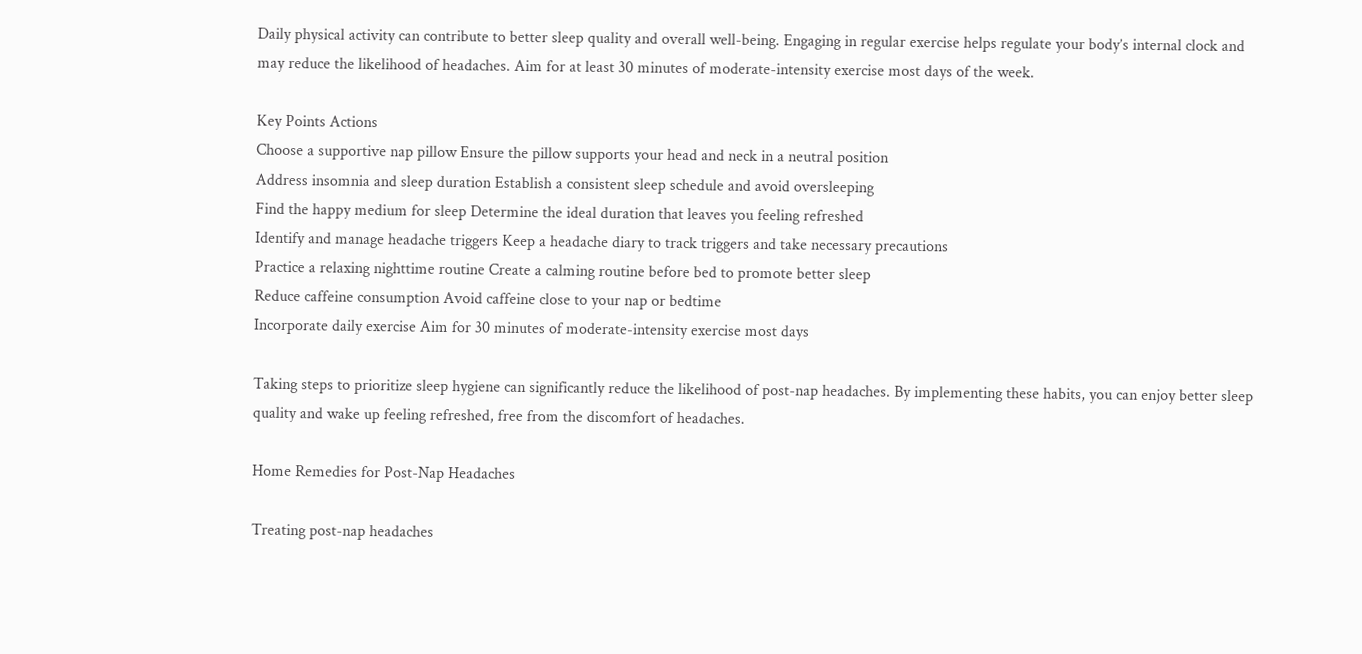Daily physical activity can contribute to better sleep quality and overall well-being. Engaging in regular exercise helps regulate your body’s internal clock and may reduce the likelihood of headaches. Aim for at least 30 minutes of moderate-intensity exercise most days of the week.

Key Points Actions
Choose a supportive nap pillow Ensure the pillow supports your head and neck in a neutral position
Address insomnia and sleep duration Establish a consistent sleep schedule and avoid oversleeping
Find the happy medium for sleep Determine the ideal duration that leaves you feeling refreshed
Identify and manage headache triggers Keep a headache diary to track triggers and take necessary precautions
Practice a relaxing nighttime routine Create a calming routine before bed to promote better sleep
Reduce caffeine consumption Avoid caffeine close to your nap or bedtime
Incorporate daily exercise Aim for 30 minutes of moderate-intensity exercise most days

Taking steps to prioritize sleep hygiene can significantly reduce the likelihood of post-nap headaches. By implementing these habits, you can enjoy better sleep quality and wake up feeling refreshed, free from the discomfort of headaches.

Home Remedies for Post-Nap Headaches

Treating post-nap headaches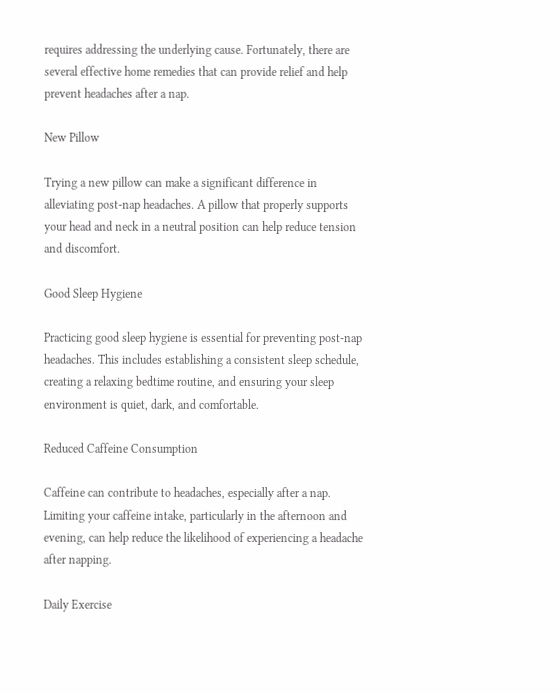requires addressing the underlying cause. Fortunately, there are several effective home remedies that can provide relief and help prevent headaches after a nap.

New Pillow

Trying a new pillow can make a significant difference in alleviating post-nap headaches. A pillow that properly supports your head and neck in a neutral position can help reduce tension and discomfort.

Good Sleep Hygiene

Practicing good sleep hygiene is essential for preventing post-nap headaches. This includes establishing a consistent sleep schedule, creating a relaxing bedtime routine, and ensuring your sleep environment is quiet, dark, and comfortable.

Reduced Caffeine Consumption

Caffeine can contribute to headaches, especially after a nap. Limiting your caffeine intake, particularly in the afternoon and evening, can help reduce the likelihood of experiencing a headache after napping.

Daily Exercise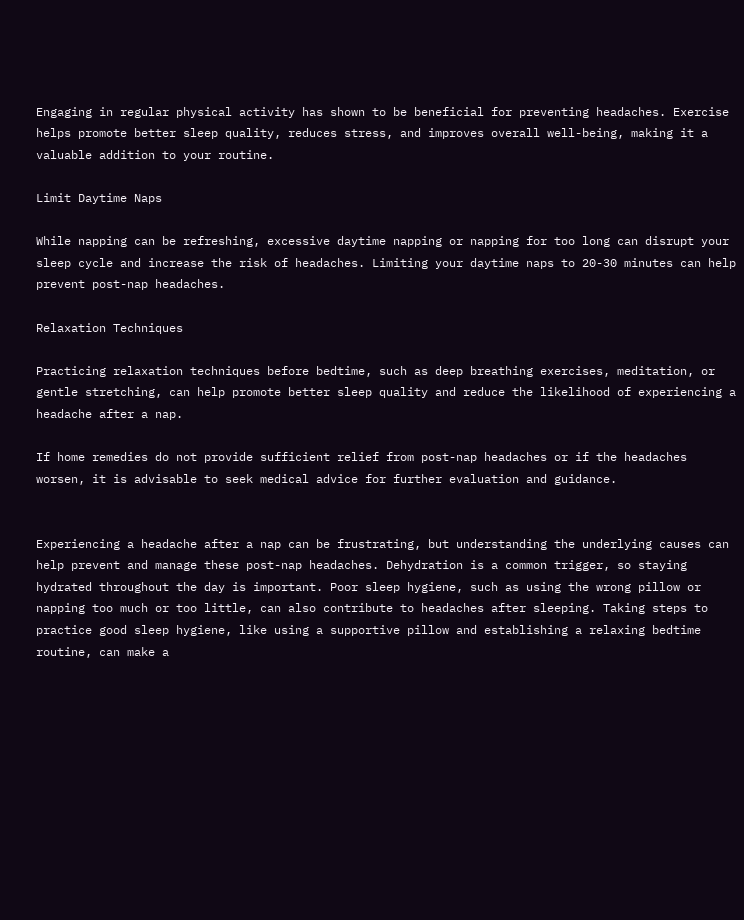Engaging in regular physical activity has shown to be beneficial for preventing headaches. Exercise helps promote better sleep quality, reduces stress, and improves overall well-being, making it a valuable addition to your routine.

Limit Daytime Naps

While napping can be refreshing, excessive daytime napping or napping for too long can disrupt your sleep cycle and increase the risk of headaches. Limiting your daytime naps to 20-30 minutes can help prevent post-nap headaches.

Relaxation Techniques

Practicing relaxation techniques before bedtime, such as deep breathing exercises, meditation, or gentle stretching, can help promote better sleep quality and reduce the likelihood of experiencing a headache after a nap.

If home remedies do not provide sufficient relief from post-nap headaches or if the headaches worsen, it is advisable to seek medical advice for further evaluation and guidance.


Experiencing a headache after a nap can be frustrating, but understanding the underlying causes can help prevent and manage these post-nap headaches. Dehydration is a common trigger, so staying hydrated throughout the day is important. Poor sleep hygiene, such as using the wrong pillow or napping too much or too little, can also contribute to headaches after sleeping. Taking steps to practice good sleep hygiene, like using a supportive pillow and establishing a relaxing bedtime routine, can make a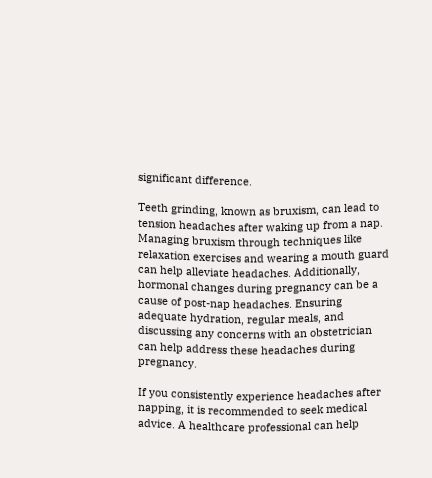significant difference.

Teeth grinding, known as bruxism, can lead to tension headaches after waking up from a nap. Managing bruxism through techniques like relaxation exercises and wearing a mouth guard can help alleviate headaches. Additionally, hormonal changes during pregnancy can be a cause of post-nap headaches. Ensuring adequate hydration, regular meals, and discussing any concerns with an obstetrician can help address these headaches during pregnancy.

If you consistently experience headaches after napping, it is recommended to seek medical advice. A healthcare professional can help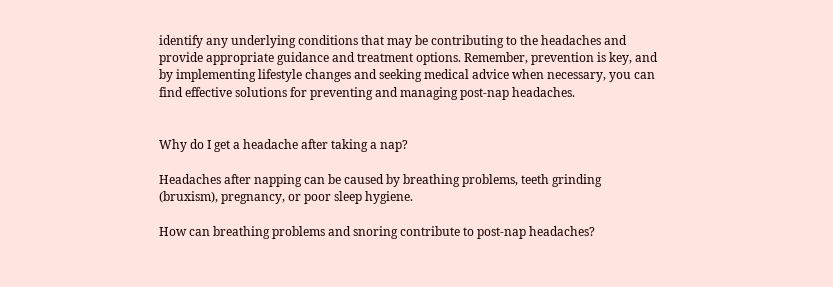identify any underlying conditions that may be contributing to the headaches and provide appropriate guidance and treatment options. Remember, prevention is key, and by implementing lifestyle changes and seeking medical advice when necessary, you can find effective solutions for preventing and managing post-nap headaches.


Why do I get a headache after taking a nap?

Headaches after napping can be caused by breathing problems, teeth grinding (bruxism), pregnancy, or poor sleep hygiene.

How can breathing problems and snoring contribute to post-nap headaches?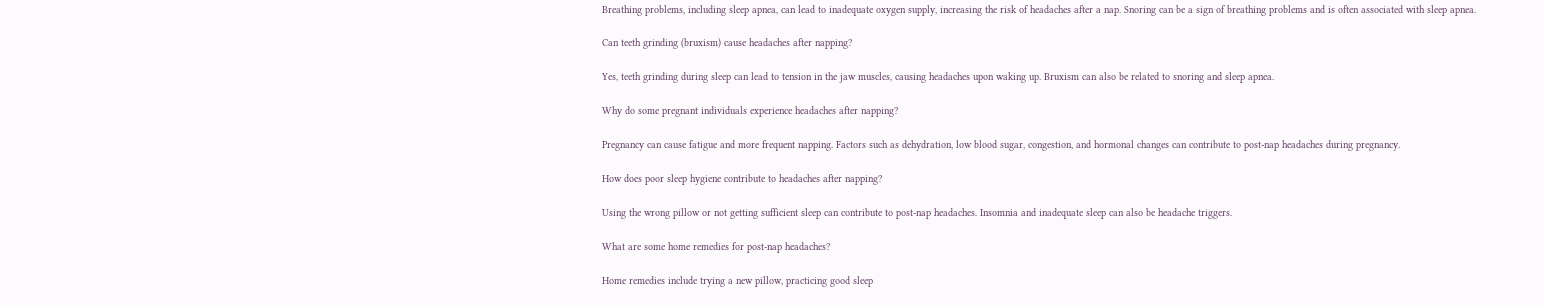Breathing problems, including sleep apnea, can lead to inadequate oxygen supply, increasing the risk of headaches after a nap. Snoring can be a sign of breathing problems and is often associated with sleep apnea.

Can teeth grinding (bruxism) cause headaches after napping?

Yes, teeth grinding during sleep can lead to tension in the jaw muscles, causing headaches upon waking up. Bruxism can also be related to snoring and sleep apnea.

Why do some pregnant individuals experience headaches after napping?

Pregnancy can cause fatigue and more frequent napping. Factors such as dehydration, low blood sugar, congestion, and hormonal changes can contribute to post-nap headaches during pregnancy.

How does poor sleep hygiene contribute to headaches after napping?

Using the wrong pillow or not getting sufficient sleep can contribute to post-nap headaches. Insomnia and inadequate sleep can also be headache triggers.

What are some home remedies for post-nap headaches?

Home remedies include trying a new pillow, practicing good sleep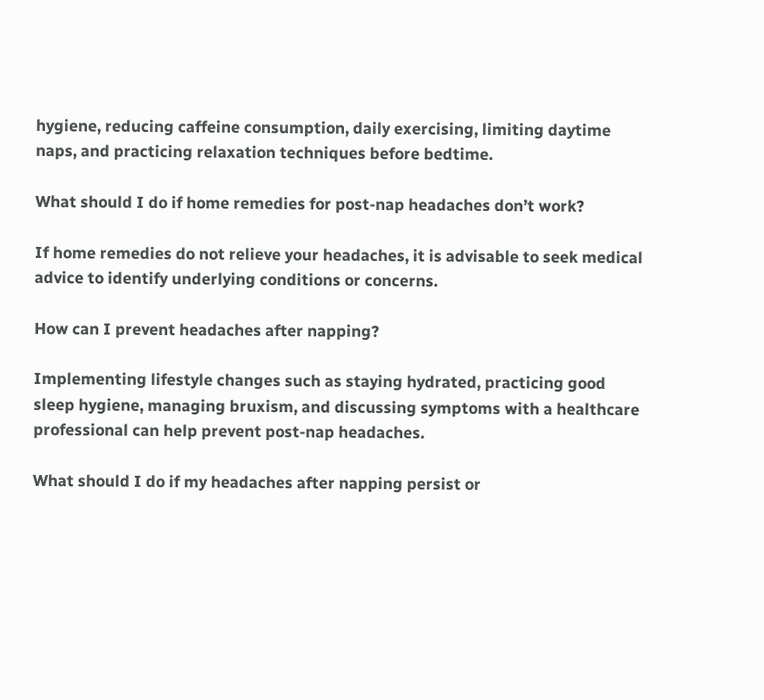hygiene, reducing caffeine consumption, daily exercising, limiting daytime naps, and practicing relaxation techniques before bedtime.

What should I do if home remedies for post-nap headaches don’t work?

If home remedies do not relieve your headaches, it is advisable to seek medical advice to identify underlying conditions or concerns.

How can I prevent headaches after napping?

Implementing lifestyle changes such as staying hydrated, practicing good sleep hygiene, managing bruxism, and discussing symptoms with a healthcare professional can help prevent post-nap headaches.

What should I do if my headaches after napping persist or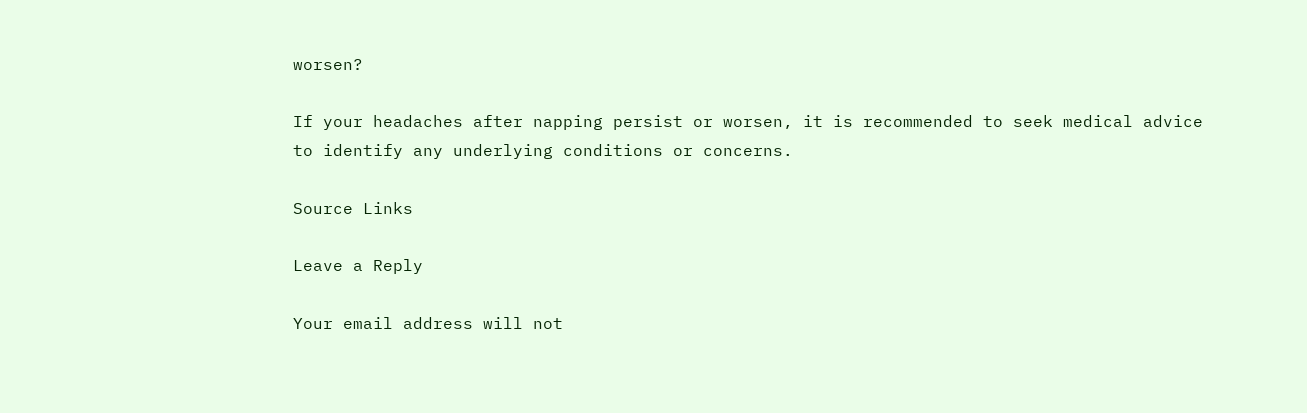worsen?

If your headaches after napping persist or worsen, it is recommended to seek medical advice to identify any underlying conditions or concerns.

Source Links

Leave a Reply

Your email address will not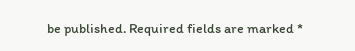be published. Required fields are marked *